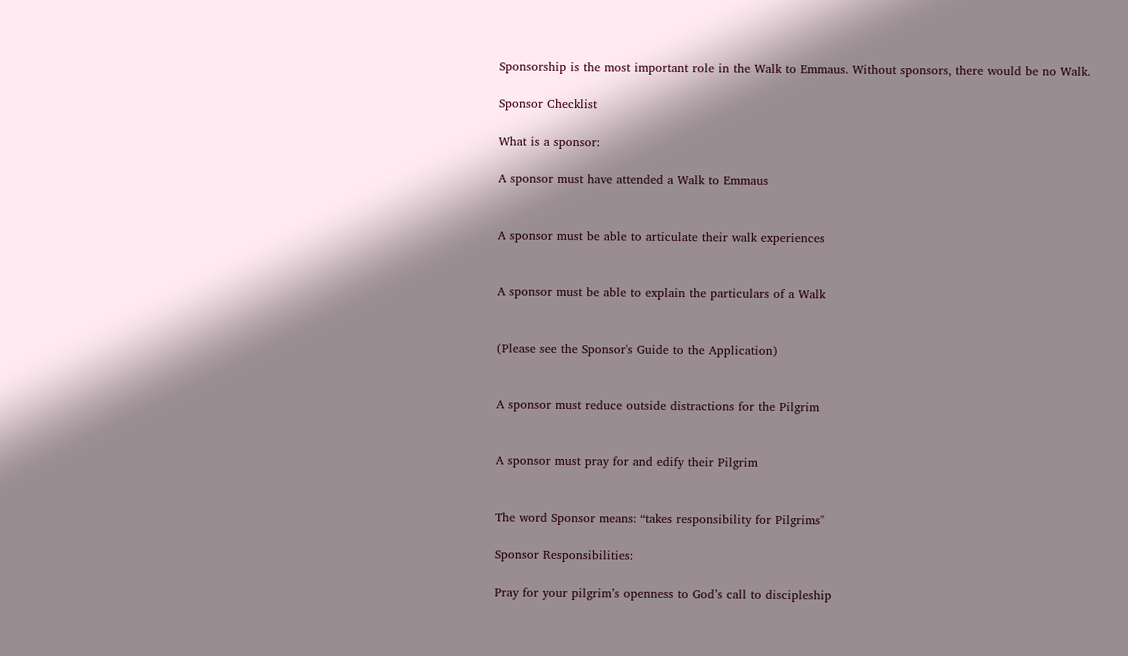Sponsorship is the most important role in the Walk to Emmaus. Without sponsors, there would be no Walk.

Sponsor Checklist

What is a sponsor:

A sponsor must have attended a Walk to Emmaus


A sponsor must be able to articulate their walk experiences


A sponsor must be able to explain the particulars of a Walk


(Please see the Sponsor's Guide to the Application)


A sponsor must reduce outside distractions for the Pilgrim


A sponsor must pray for and edify their Pilgrim


The word Sponsor means: “takes responsibility for Pilgrims"

Sponsor Responsibilities:

Pray for your pilgrim’s openness to God’s call to discipleship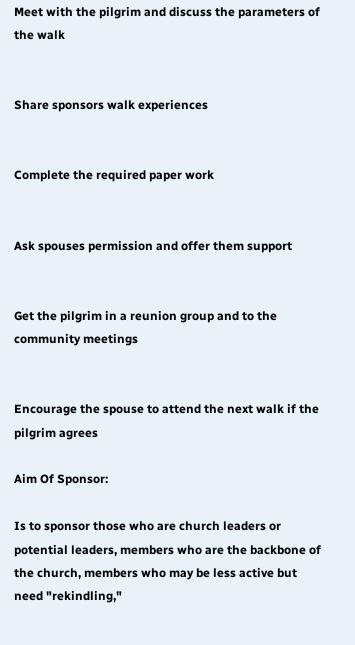Meet with the pilgrim and discuss the parameters of the walk


Share sponsors walk experiences


Complete the required paper work


Ask spouses permission and offer them support


Get the pilgrim in a reunion group and to the community meetings


Encourage the spouse to attend the next walk if the pilgrim agrees

Aim Of Sponsor:

Is to sponsor those who are church leaders or potential leaders, members who are the backbone of the church, members who may be less active but need "rekindling,"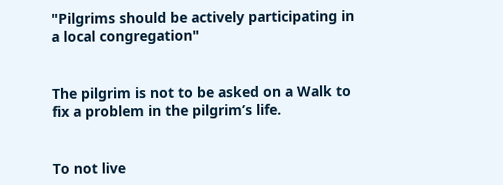"Pilgrims should be actively participating in a local congregation"


The pilgrim is not to be asked on a Walk to fix a problem in the pilgrim’s life.


To not live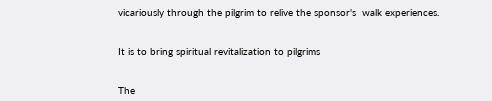vicariously through the pilgrim to relive the sponsor's  walk experiences.


It is to bring spiritual revitalization to pilgrims


The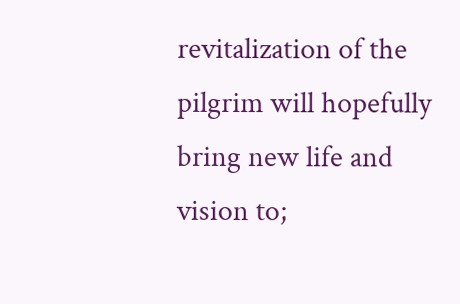revitalization of the pilgrim will hopefully bring new life and vision to;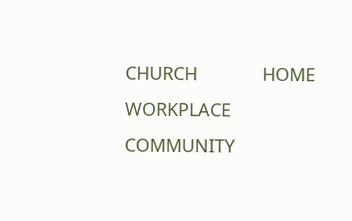CHURCH             HOME                  WORKPLACE                   COMMUNITY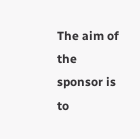The aim of the sponsor is to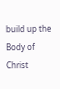build up the Body of Christ